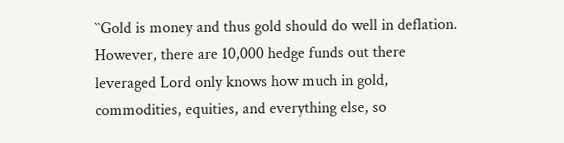``Gold is money and thus gold should do well in deflation. However, there are 10,000 hedge funds out there leveraged Lord only knows how much in gold, commodities, equities, and everything else, so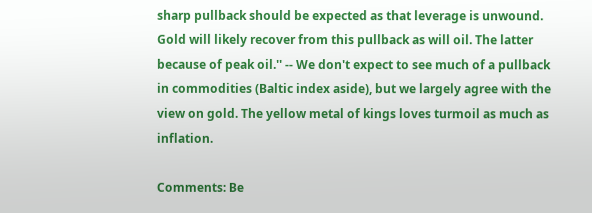sharp pullback should be expected as that leverage is unwound. Gold will likely recover from this pullback as will oil. The latter because of peak oil.'' -- We don't expect to see much of a pullback in commodities (Baltic index aside), but we largely agree with the view on gold. The yellow metal of kings loves turmoil as much as inflation.

Comments: Be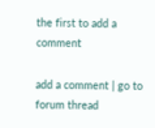the first to add a comment

add a comment | go to forum thread